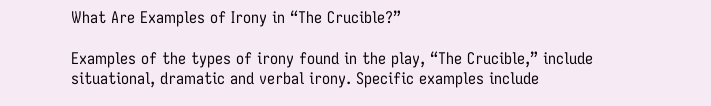What Are Examples of Irony in “The Crucible?”

Examples of the types of irony found in the play, “The Crucible,” include situational, dramatic and verbal irony. Specific examples include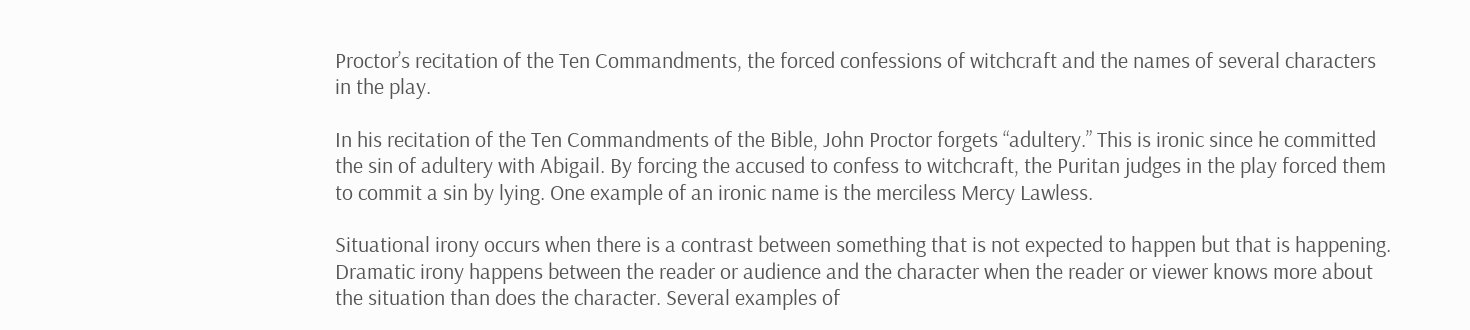Proctor’s recitation of the Ten Commandments, the forced confessions of witchcraft and the names of several characters in the play.

In his recitation of the Ten Commandments of the Bible, John Proctor forgets “adultery.” This is ironic since he committed the sin of adultery with Abigail. By forcing the accused to confess to witchcraft, the Puritan judges in the play forced them to commit a sin by lying. One example of an ironic name is the merciless Mercy Lawless.

Situational irony occurs when there is a contrast between something that is not expected to happen but that is happening. Dramatic irony happens between the reader or audience and the character when the reader or viewer knows more about the situation than does the character. Several examples of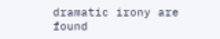dramatic irony are found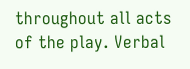throughout all acts of the play. Verbal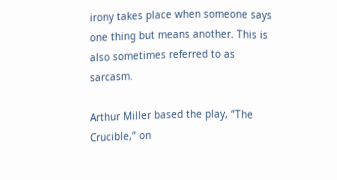irony takes place when someone says one thing but means another. This is also sometimes referred to as sarcasm.

Arthur Miller based the play, “The Crucible,” on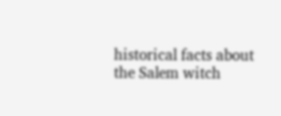historical facts about the Salem witch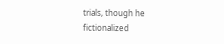trials, though he fictionalized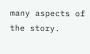many aspects of the story.